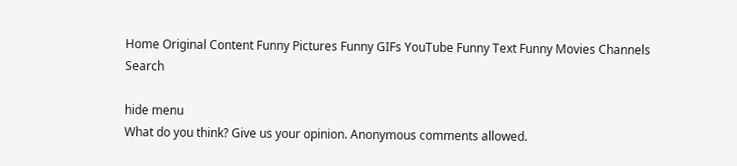Home Original Content Funny Pictures Funny GIFs YouTube Funny Text Funny Movies Channels Search

hide menu
What do you think? Give us your opinion. Anonymous comments allowed.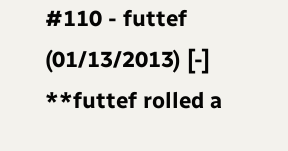#110 - futtef (01/13/2013) [-]
**futtef rolled a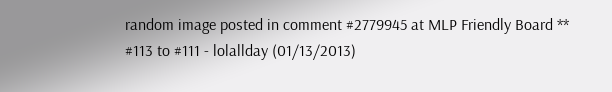random image posted in comment #2779945 at MLP Friendly Board **
#113 to #111 - lolallday (01/13/2013)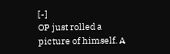[-]
OP just rolled a picture of himself. A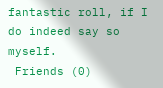fantastic roll, if I do indeed say so myself.
 Friends (0)